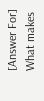[Answer For] What makes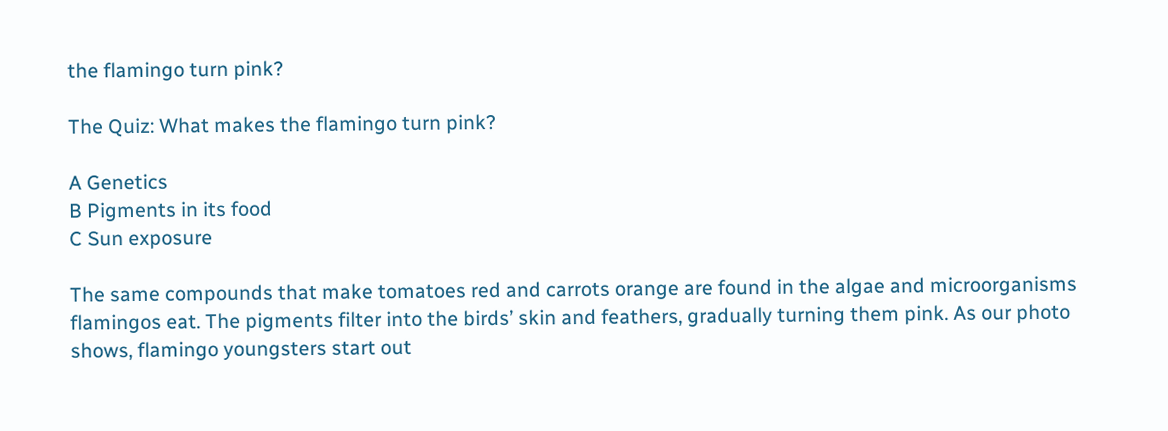the flamingo turn pink?

The Quiz: What makes the flamingo turn pink?

A Genetics
B Pigments in its food
C Sun exposure

The same compounds that make tomatoes red and carrots orange are found in the algae and microorganisms flamingos eat. The pigments filter into the birds’ skin and feathers, gradually turning them pink. As our photo shows, flamingo youngsters start out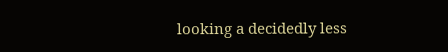looking a decidedly less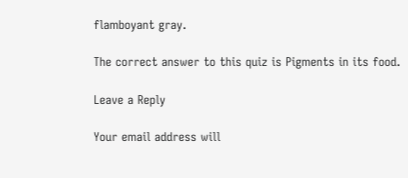flamboyant gray.

The correct answer to this quiz is Pigments in its food.

Leave a Reply

Your email address will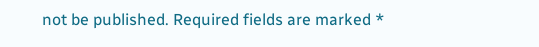not be published. Required fields are marked *